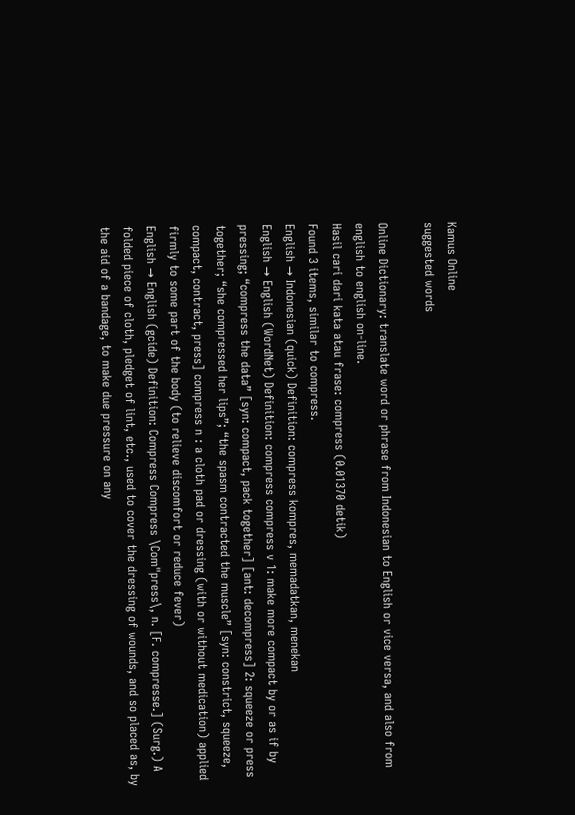Kamus Online
suggested words

Online Dictionary: translate word or phrase from Indonesian to English or vice versa, and also from english to english on-line.
Hasil cari dari kata atau frase: compress (0.01370 detik)
Found 3 items, similar to compress.
English → Indonesian (quick) Definition: compress kompres, memadatkan, menekan
English → English (WordNet) Definition: compress compress v 1: make more compact by or as if by pressing; “compress the data” [syn: compact, pack together] [ant: decompress] 2: squeeze or press together; “she compressed her lips”; “the spasm contracted the muscle” [syn: constrict, squeeze, compact, contract, press] compress n : a cloth pad or dressing (with or without medication) applied firmly to some part of the body (to relieve discomfort or reduce fever)
English → English (gcide) Definition: Compress Compress \Com"press\, n. [F. compresse.] (Surg.) A folded piece of cloth, pledget of lint, etc., used to cover the dressing of wounds, and so placed as, by the aid of a bandage, to make due pressure on any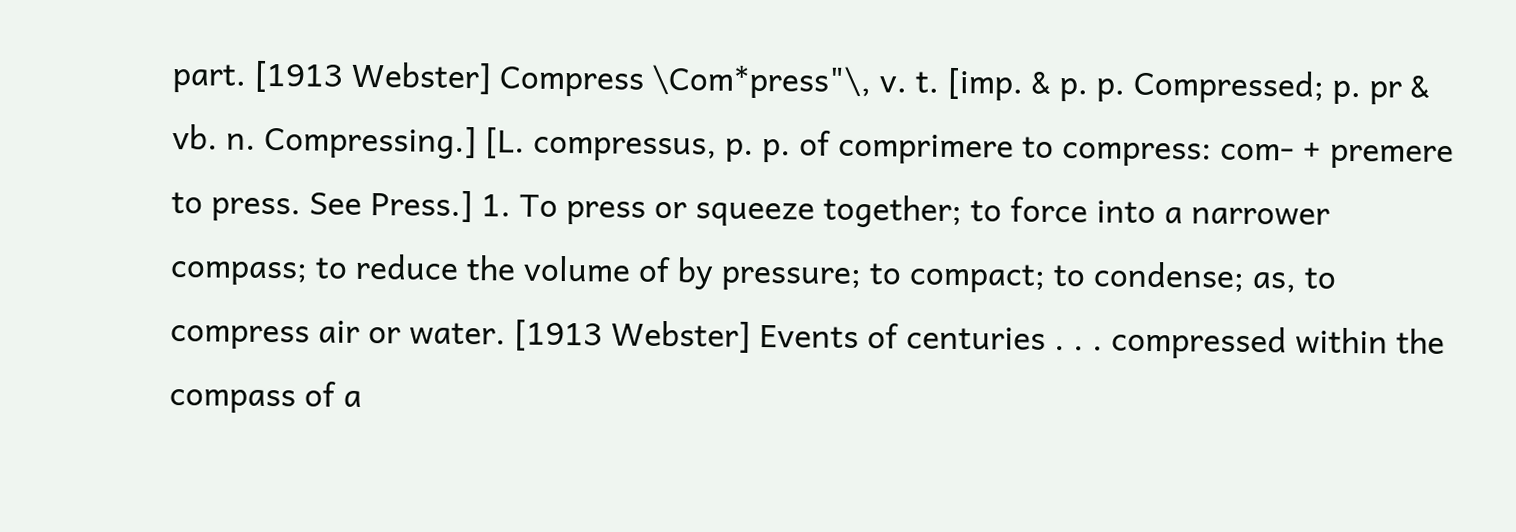part. [1913 Webster] Compress \Com*press"\, v. t. [imp. & p. p. Compressed; p. pr & vb. n. Compressing.] [L. compressus, p. p. of comprimere to compress: com- + premere to press. See Press.] 1. To press or squeeze together; to force into a narrower compass; to reduce the volume of by pressure; to compact; to condense; as, to compress air or water. [1913 Webster] Events of centuries . . . compressed within the compass of a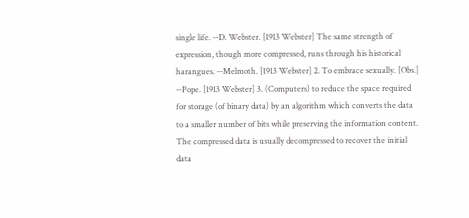single life. --D. Webster. [1913 Webster] The same strength of expression, though more compressed, runs through his historical harangues. --Melmoth. [1913 Webster] 2. To embrace sexually. [Obs.] --Pope. [1913 Webster] 3. (Computers) to reduce the space required for storage (of binary data) by an algorithm which converts the data to a smaller number of bits while preserving the information content. The compressed data is usually decompressed to recover the initial data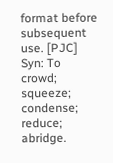format before subsequent use. [PJC] Syn: To crowd; squeeze; condense; reduce; abridge.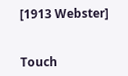[1913 Webster]


Touch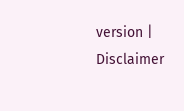version | Disclaimer